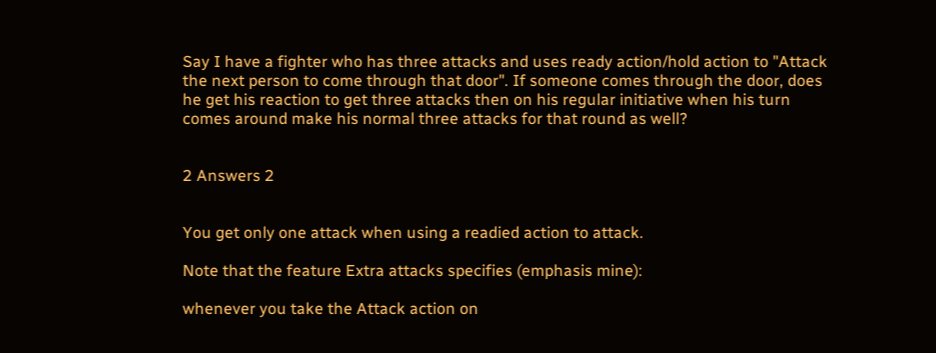Say I have a fighter who has three attacks and uses ready action/hold action to "Attack the next person to come through that door". If someone comes through the door, does he get his reaction to get three attacks then on his regular initiative when his turn comes around make his normal three attacks for that round as well?


2 Answers 2


You get only one attack when using a readied action to attack.

Note that the feature Extra attacks specifies (emphasis mine):

whenever you take the Attack action on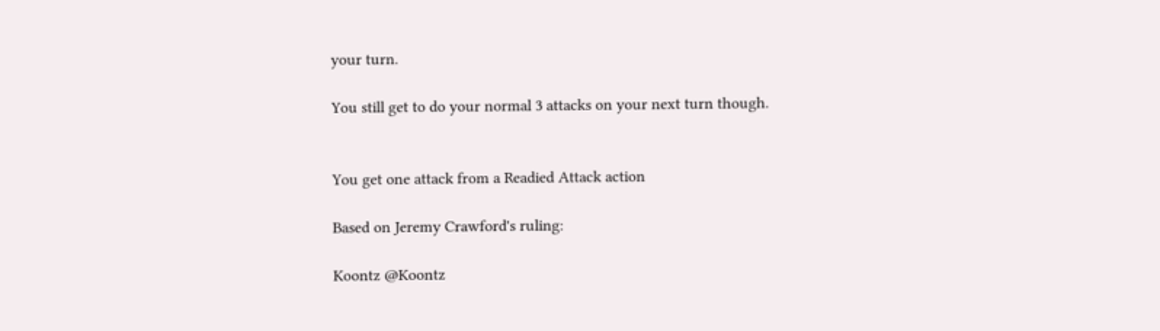your turn.

You still get to do your normal 3 attacks on your next turn though.


You get one attack from a Readied Attack action

Based on Jeremy Crawford's ruling:

Koontz @Koontz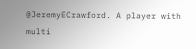@JeremyECrawford. A player with multi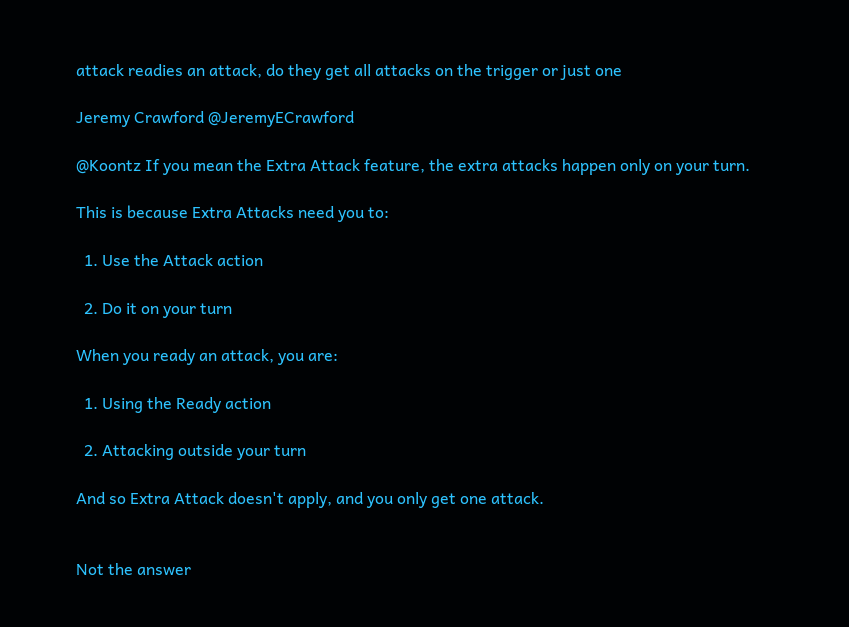attack readies an attack, do they get all attacks on the trigger or just one

Jeremy Crawford @JeremyECrawford

@Koontz If you mean the Extra Attack feature, the extra attacks happen only on your turn.

This is because Extra Attacks need you to:

  1. Use the Attack action

  2. Do it on your turn

When you ready an attack, you are:

  1. Using the Ready action

  2. Attacking outside your turn

And so Extra Attack doesn't apply, and you only get one attack.


Not the answer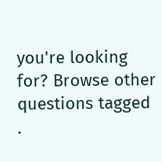you're looking for? Browse other questions tagged .